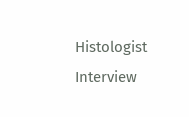Histologist Interview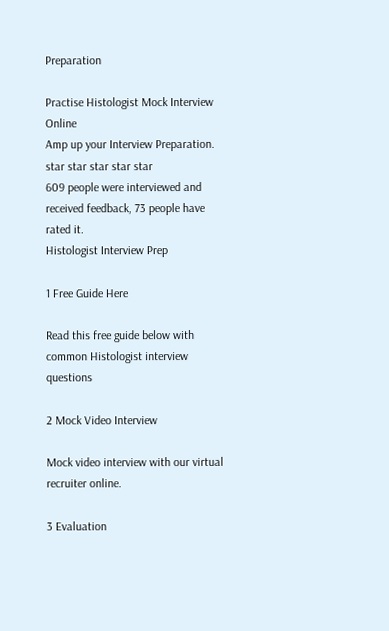Preparation

Practise Histologist Mock Interview Online
Amp up your Interview Preparation.
star star star star star
609 people were interviewed and received feedback, 73 people have rated it.
Histologist Interview Prep

1 Free Guide Here

Read this free guide below with common Histologist interview questions

2 Mock Video Interview

Mock video interview with our virtual recruiter online.

3 Evaluation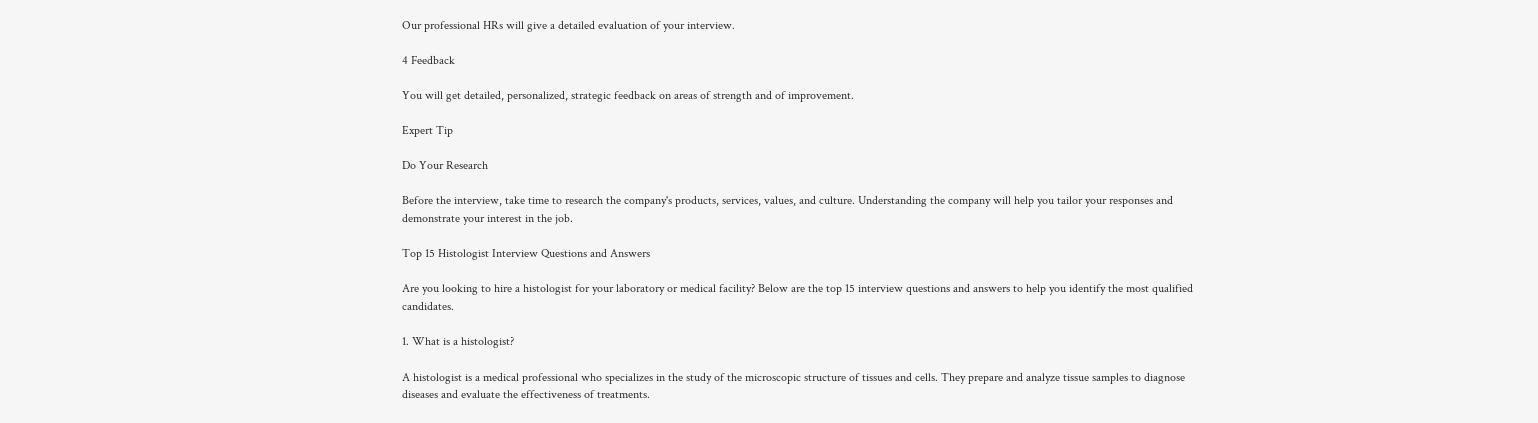Our professional HRs will give a detailed evaluation of your interview.

4 Feedback

You will get detailed, personalized, strategic feedback on areas of strength and of improvement.

Expert Tip

Do Your Research

Before the interview, take time to research the company's products, services, values, and culture. Understanding the company will help you tailor your responses and demonstrate your interest in the job.

Top 15 Histologist Interview Questions and Answers

Are you looking to hire a histologist for your laboratory or medical facility? Below are the top 15 interview questions and answers to help you identify the most qualified candidates.

1. What is a histologist?

A histologist is a medical professional who specializes in the study of the microscopic structure of tissues and cells. They prepare and analyze tissue samples to diagnose diseases and evaluate the effectiveness of treatments.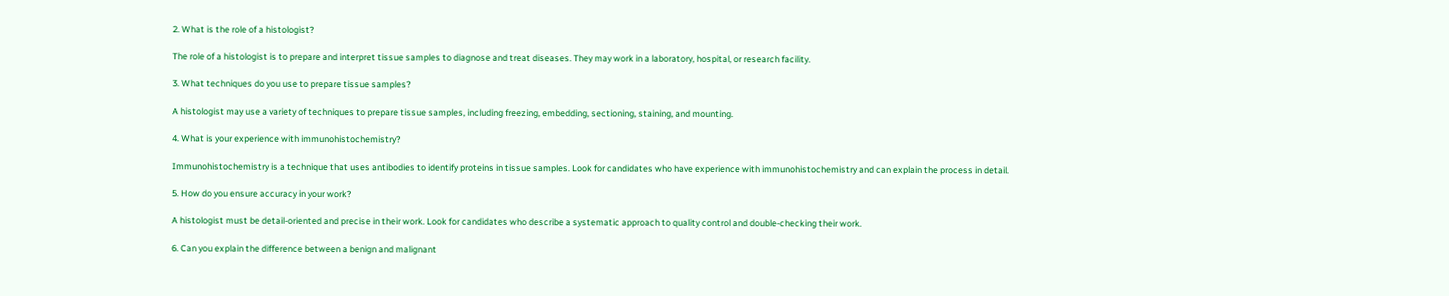2. What is the role of a histologist?

The role of a histologist is to prepare and interpret tissue samples to diagnose and treat diseases. They may work in a laboratory, hospital, or research facility.

3. What techniques do you use to prepare tissue samples?

A histologist may use a variety of techniques to prepare tissue samples, including freezing, embedding, sectioning, staining, and mounting.

4. What is your experience with immunohistochemistry?

Immunohistochemistry is a technique that uses antibodies to identify proteins in tissue samples. Look for candidates who have experience with immunohistochemistry and can explain the process in detail.

5. How do you ensure accuracy in your work?

A histologist must be detail-oriented and precise in their work. Look for candidates who describe a systematic approach to quality control and double-checking their work.

6. Can you explain the difference between a benign and malignant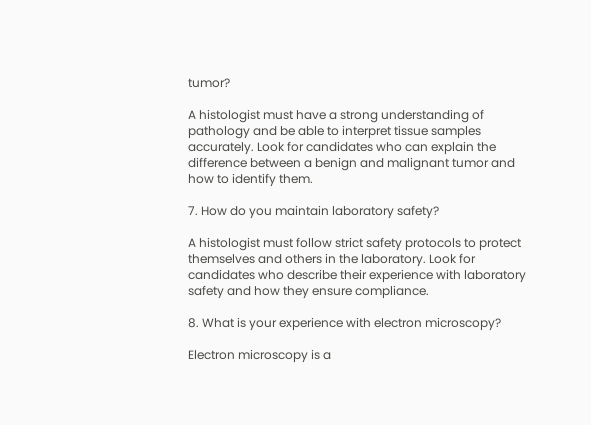tumor?

A histologist must have a strong understanding of pathology and be able to interpret tissue samples accurately. Look for candidates who can explain the difference between a benign and malignant tumor and how to identify them.

7. How do you maintain laboratory safety?

A histologist must follow strict safety protocols to protect themselves and others in the laboratory. Look for candidates who describe their experience with laboratory safety and how they ensure compliance.

8. What is your experience with electron microscopy?

Electron microscopy is a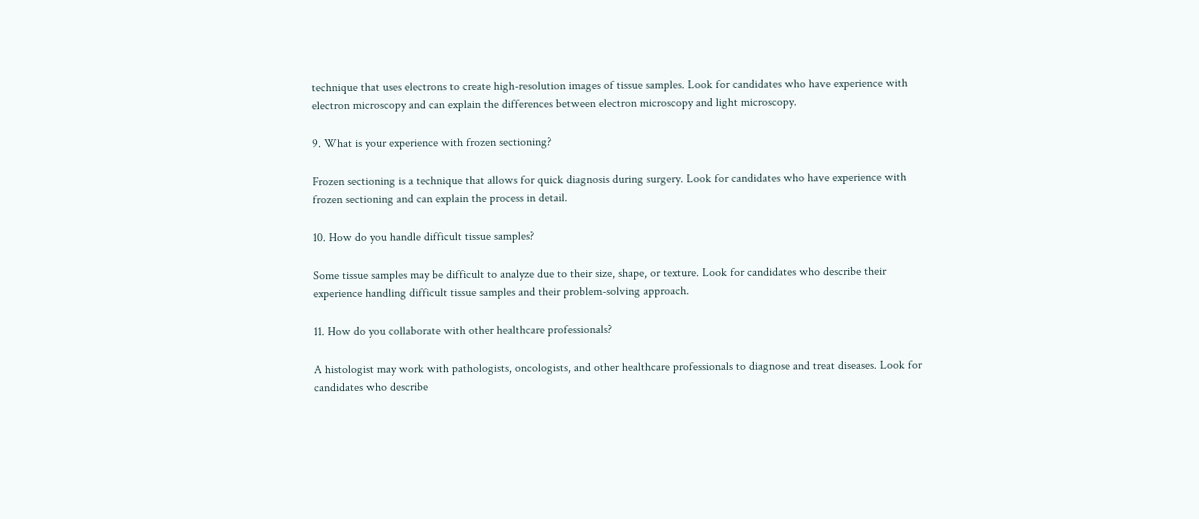technique that uses electrons to create high-resolution images of tissue samples. Look for candidates who have experience with electron microscopy and can explain the differences between electron microscopy and light microscopy.

9. What is your experience with frozen sectioning?

Frozen sectioning is a technique that allows for quick diagnosis during surgery. Look for candidates who have experience with frozen sectioning and can explain the process in detail.

10. How do you handle difficult tissue samples?

Some tissue samples may be difficult to analyze due to their size, shape, or texture. Look for candidates who describe their experience handling difficult tissue samples and their problem-solving approach.

11. How do you collaborate with other healthcare professionals?

A histologist may work with pathologists, oncologists, and other healthcare professionals to diagnose and treat diseases. Look for candidates who describe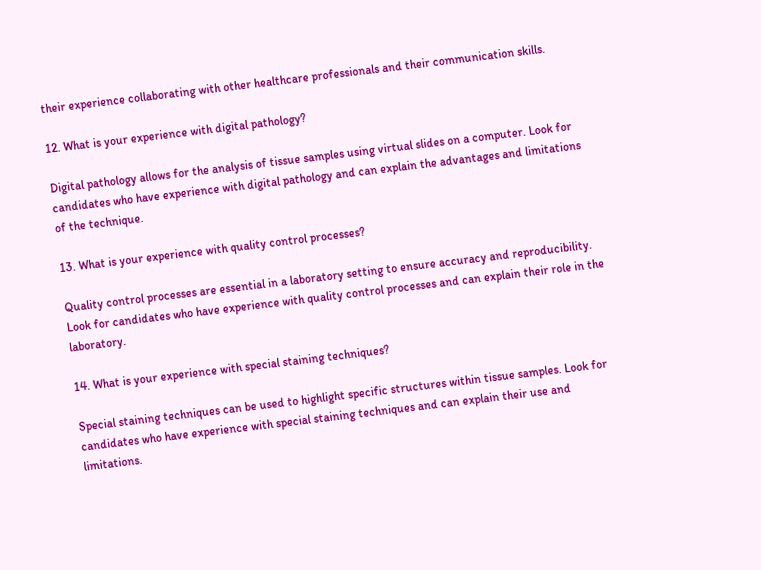their experience collaborating with other healthcare professionals and their communication skills.

12. What is your experience with digital pathology?

Digital pathology allows for the analysis of tissue samples using virtual slides on a computer. Look for candidates who have experience with digital pathology and can explain the advantages and limitations of the technique.

13. What is your experience with quality control processes?

Quality control processes are essential in a laboratory setting to ensure accuracy and reproducibility. Look for candidates who have experience with quality control processes and can explain their role in the laboratory.

14. What is your experience with special staining techniques?

Special staining techniques can be used to highlight specific structures within tissue samples. Look for candidates who have experience with special staining techniques and can explain their use and limitations.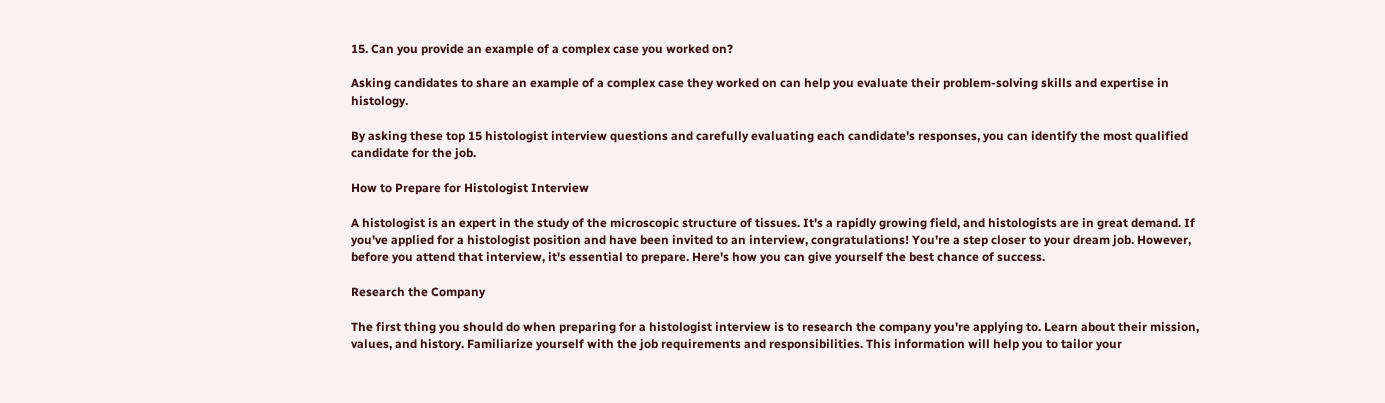15. Can you provide an example of a complex case you worked on?

Asking candidates to share an example of a complex case they worked on can help you evaluate their problem-solving skills and expertise in histology.

By asking these top 15 histologist interview questions and carefully evaluating each candidate's responses, you can identify the most qualified candidate for the job.

How to Prepare for Histologist Interview

A histologist is an expert in the study of the microscopic structure of tissues. It's a rapidly growing field, and histologists are in great demand. If you've applied for a histologist position and have been invited to an interview, congratulations! You're a step closer to your dream job. However, before you attend that interview, it's essential to prepare. Here's how you can give yourself the best chance of success.

Research the Company

The first thing you should do when preparing for a histologist interview is to research the company you're applying to. Learn about their mission, values, and history. Familiarize yourself with the job requirements and responsibilities. This information will help you to tailor your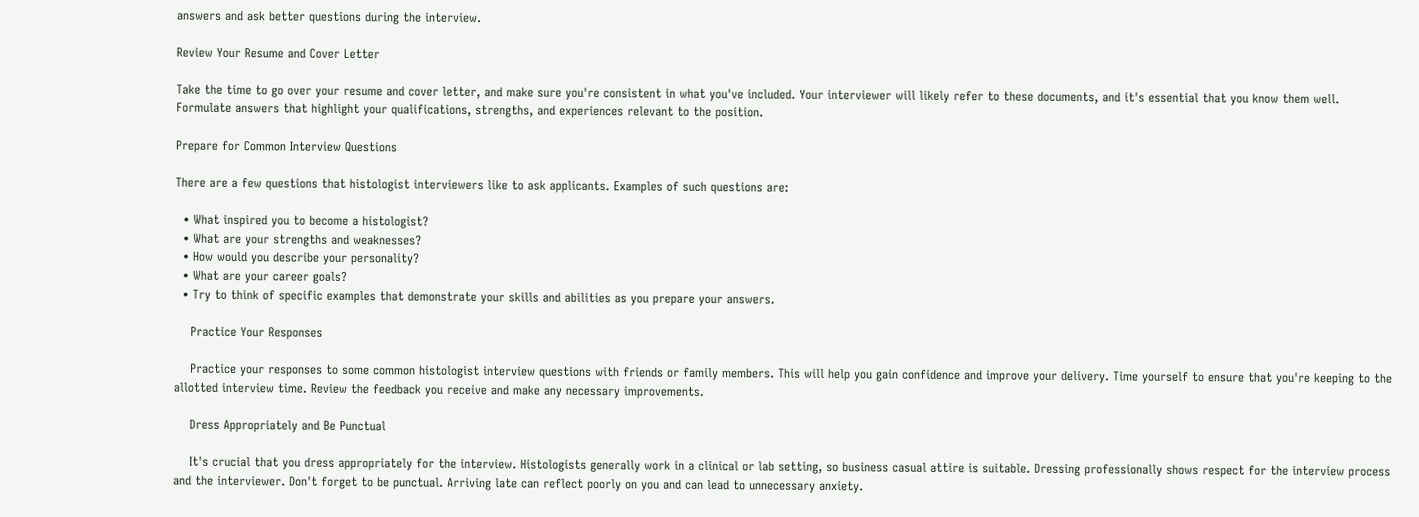answers and ask better questions during the interview.

Review Your Resume and Cover Letter

Take the time to go over your resume and cover letter, and make sure you're consistent in what you've included. Your interviewer will likely refer to these documents, and it's essential that you know them well. Formulate answers that highlight your qualifications, strengths, and experiences relevant to the position.

Prepare for Common Interview Questions

There are a few questions that histologist interviewers like to ask applicants. Examples of such questions are:

  • What inspired you to become a histologist?
  • What are your strengths and weaknesses?
  • How would you describe your personality?
  • What are your career goals?
  • Try to think of specific examples that demonstrate your skills and abilities as you prepare your answers.

    Practice Your Responses

    Practice your responses to some common histologist interview questions with friends or family members. This will help you gain confidence and improve your delivery. Time yourself to ensure that you're keeping to the allotted interview time. Review the feedback you receive and make any necessary improvements.

    Dress Appropriately and Be Punctual

    It's crucial that you dress appropriately for the interview. Histologists generally work in a clinical or lab setting, so business casual attire is suitable. Dressing professionally shows respect for the interview process and the interviewer. Don't forget to be punctual. Arriving late can reflect poorly on you and can lead to unnecessary anxiety.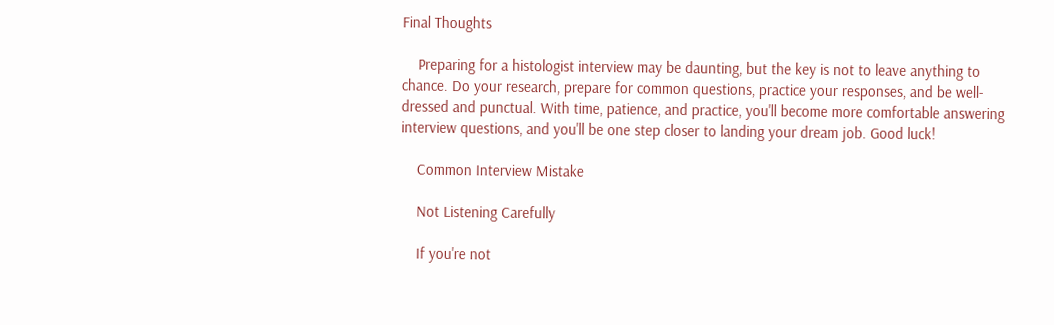Final Thoughts

    Preparing for a histologist interview may be daunting, but the key is not to leave anything to chance. Do your research, prepare for common questions, practice your responses, and be well-dressed and punctual. With time, patience, and practice, you'll become more comfortable answering interview questions, and you'll be one step closer to landing your dream job. Good luck!

    Common Interview Mistake

    Not Listening Carefully

    If you're not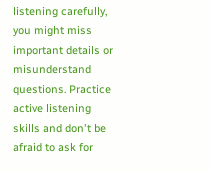listening carefully, you might miss important details or misunderstand questions. Practice active listening skills and don't be afraid to ask for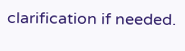clarification if needed.